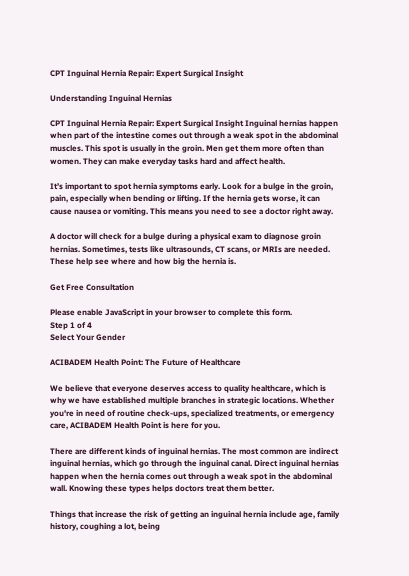CPT Inguinal Hernia Repair: Expert Surgical Insight

Understanding Inguinal Hernias

CPT Inguinal Hernia Repair: Expert Surgical Insight Inguinal hernias happen when part of the intestine comes out through a weak spot in the abdominal muscles. This spot is usually in the groin. Men get them more often than women. They can make everyday tasks hard and affect health.

It’s important to spot hernia symptoms early. Look for a bulge in the groin, pain, especially when bending or lifting. If the hernia gets worse, it can cause nausea or vomiting. This means you need to see a doctor right away.

A doctor will check for a bulge during a physical exam to diagnose groin hernias. Sometimes, tests like ultrasounds, CT scans, or MRIs are needed. These help see where and how big the hernia is.

Get Free Consultation

Please enable JavaScript in your browser to complete this form.
Step 1 of 4
Select Your Gender

ACIBADEM Health Point: The Future of Healthcare

We believe that everyone deserves access to quality healthcare, which is why we have established multiple branches in strategic locations. Whether you're in need of routine check-ups, specialized treatments, or emergency care, ACIBADEM Health Point is here for you.

There are different kinds of inguinal hernias. The most common are indirect inguinal hernias, which go through the inguinal canal. Direct inguinal hernias happen when the hernia comes out through a weak spot in the abdominal wall. Knowing these types helps doctors treat them better.

Things that increase the risk of getting an inguinal hernia include age, family history, coughing a lot, being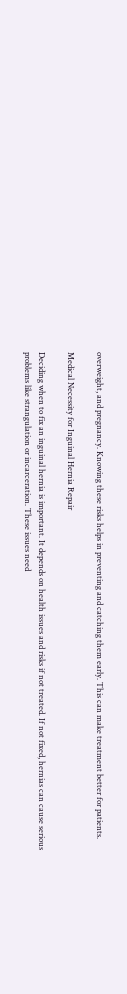overweight, and pregnancy. Knowing these risks helps in preventing and catching them early. This can make treatment better for patients.

Medical Necessity for Inguinal Hernia Repair

Deciding when to fix an inguinal hernia is important. It depends on health issues and risks if not treated. If not fixed, hernias can cause serious problems like strangulation or incarceration. These issues need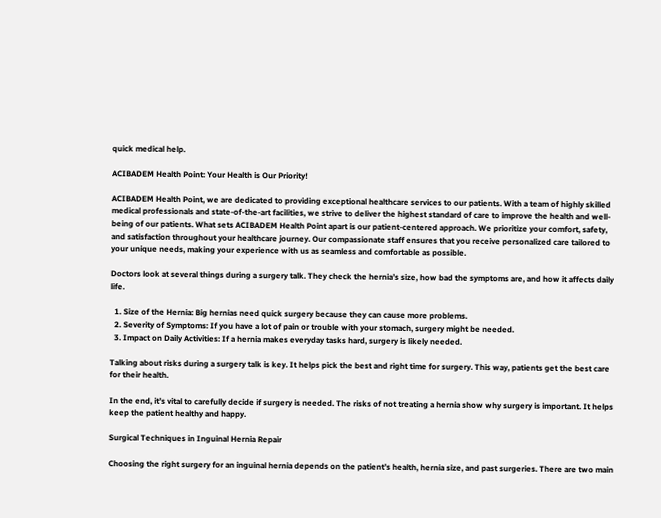quick medical help.

ACIBADEM Health Point: Your Health is Our Priority!

ACIBADEM Health Point, we are dedicated to providing exceptional healthcare services to our patients. With a team of highly skilled medical professionals and state-of-the-art facilities, we strive to deliver the highest standard of care to improve the health and well-being of our patients. What sets ACIBADEM Health Point apart is our patient-centered approach. We prioritize your comfort, safety, and satisfaction throughout your healthcare journey. Our compassionate staff ensures that you receive personalized care tailored to your unique needs, making your experience with us as seamless and comfortable as possible.

Doctors look at several things during a surgery talk. They check the hernia’s size, how bad the symptoms are, and how it affects daily life.

  1. Size of the Hernia: Big hernias need quick surgery because they can cause more problems.
  2. Severity of Symptoms: If you have a lot of pain or trouble with your stomach, surgery might be needed.
  3. Impact on Daily Activities: If a hernia makes everyday tasks hard, surgery is likely needed.

Talking about risks during a surgery talk is key. It helps pick the best and right time for surgery. This way, patients get the best care for their health.

In the end, it’s vital to carefully decide if surgery is needed. The risks of not treating a hernia show why surgery is important. It helps keep the patient healthy and happy.

Surgical Techniques in Inguinal Hernia Repair

Choosing the right surgery for an inguinal hernia depends on the patient’s health, hernia size, and past surgeries. There are two main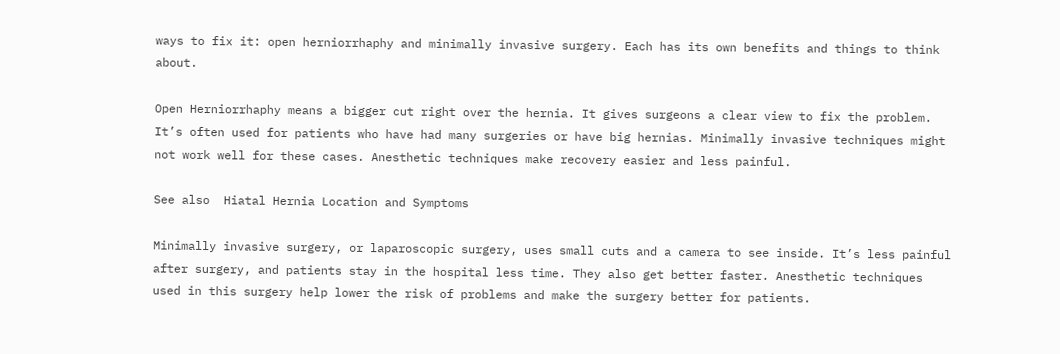ways to fix it: open herniorrhaphy and minimally invasive surgery. Each has its own benefits and things to think about.

Open Herniorrhaphy means a bigger cut right over the hernia. It gives surgeons a clear view to fix the problem. It’s often used for patients who have had many surgeries or have big hernias. Minimally invasive techniques might not work well for these cases. Anesthetic techniques make recovery easier and less painful.

See also  Hiatal Hernia Location and Symptoms

Minimally invasive surgery, or laparoscopic surgery, uses small cuts and a camera to see inside. It’s less painful after surgery, and patients stay in the hospital less time. They also get better faster. Anesthetic techniques used in this surgery help lower the risk of problems and make the surgery better for patients.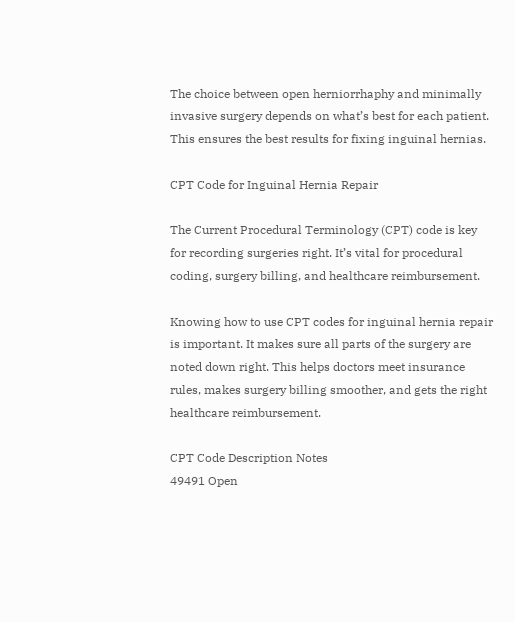The choice between open herniorrhaphy and minimally invasive surgery depends on what’s best for each patient. This ensures the best results for fixing inguinal hernias.

CPT Code for Inguinal Hernia Repair

The Current Procedural Terminology (CPT) code is key for recording surgeries right. It’s vital for procedural coding, surgery billing, and healthcare reimbursement.

Knowing how to use CPT codes for inguinal hernia repair is important. It makes sure all parts of the surgery are noted down right. This helps doctors meet insurance rules, makes surgery billing smoother, and gets the right healthcare reimbursement.

CPT Code Description Notes
49491 Open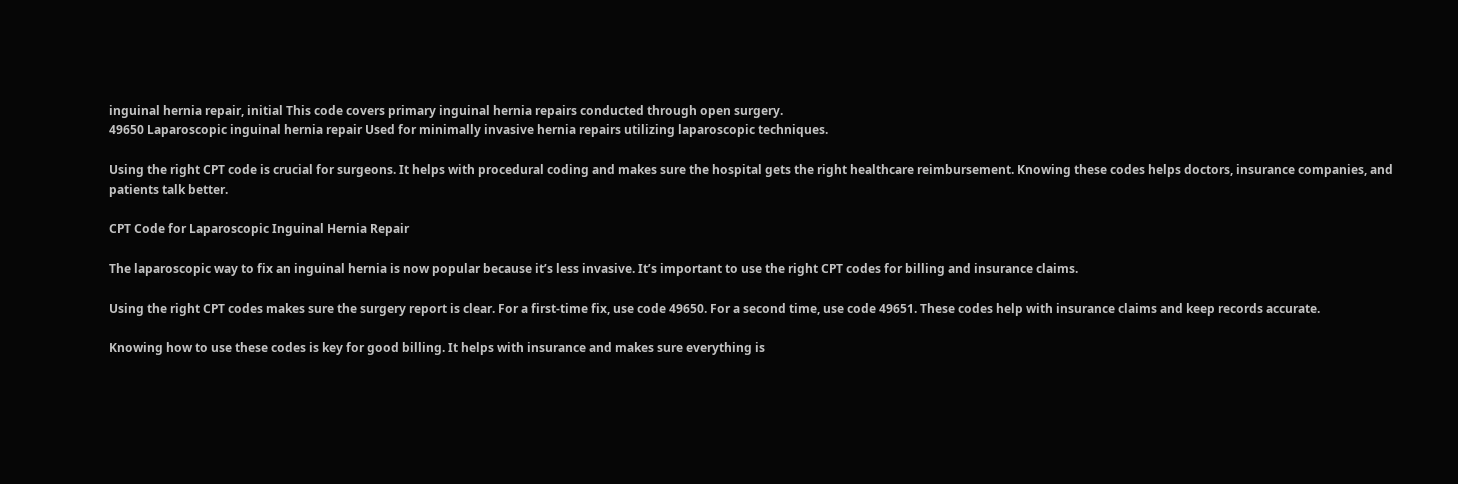inguinal hernia repair, initial This code covers primary inguinal hernia repairs conducted through open surgery.
49650 Laparoscopic inguinal hernia repair Used for minimally invasive hernia repairs utilizing laparoscopic techniques.

Using the right CPT code is crucial for surgeons. It helps with procedural coding and makes sure the hospital gets the right healthcare reimbursement. Knowing these codes helps doctors, insurance companies, and patients talk better.

CPT Code for Laparoscopic Inguinal Hernia Repair

The laparoscopic way to fix an inguinal hernia is now popular because it’s less invasive. It’s important to use the right CPT codes for billing and insurance claims.

Using the right CPT codes makes sure the surgery report is clear. For a first-time fix, use code 49650. For a second time, use code 49651. These codes help with insurance claims and keep records accurate.

Knowing how to use these codes is key for good billing. It helps with insurance and makes sure everything is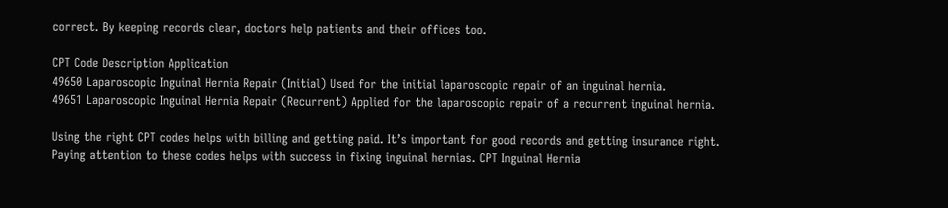correct. By keeping records clear, doctors help patients and their offices too.

CPT Code Description Application
49650 Laparoscopic Inguinal Hernia Repair (Initial) Used for the initial laparoscopic repair of an inguinal hernia.
49651 Laparoscopic Inguinal Hernia Repair (Recurrent) Applied for the laparoscopic repair of a recurrent inguinal hernia.

Using the right CPT codes helps with billing and getting paid. It’s important for good records and getting insurance right. Paying attention to these codes helps with success in fixing inguinal hernias. CPT Inguinal Hernia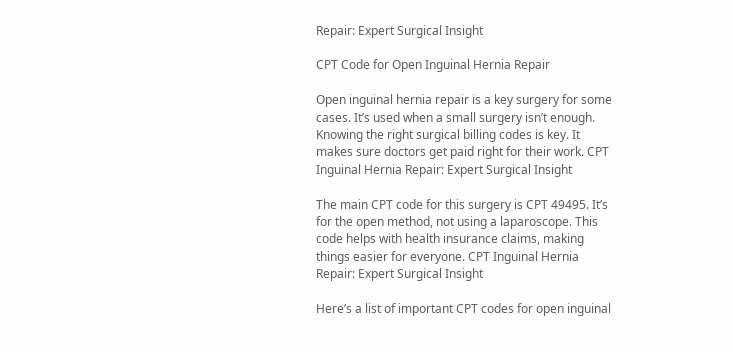Repair: Expert Surgical Insight

CPT Code for Open Inguinal Hernia Repair

Open inguinal hernia repair is a key surgery for some cases. It’s used when a small surgery isn’t enough. Knowing the right surgical billing codes is key. It makes sure doctors get paid right for their work. CPT Inguinal Hernia Repair: Expert Surgical Insight

The main CPT code for this surgery is CPT 49495. It’s for the open method, not using a laparoscope. This code helps with health insurance claims, making things easier for everyone. CPT Inguinal Hernia Repair: Expert Surgical Insight

Here’s a list of important CPT codes for open inguinal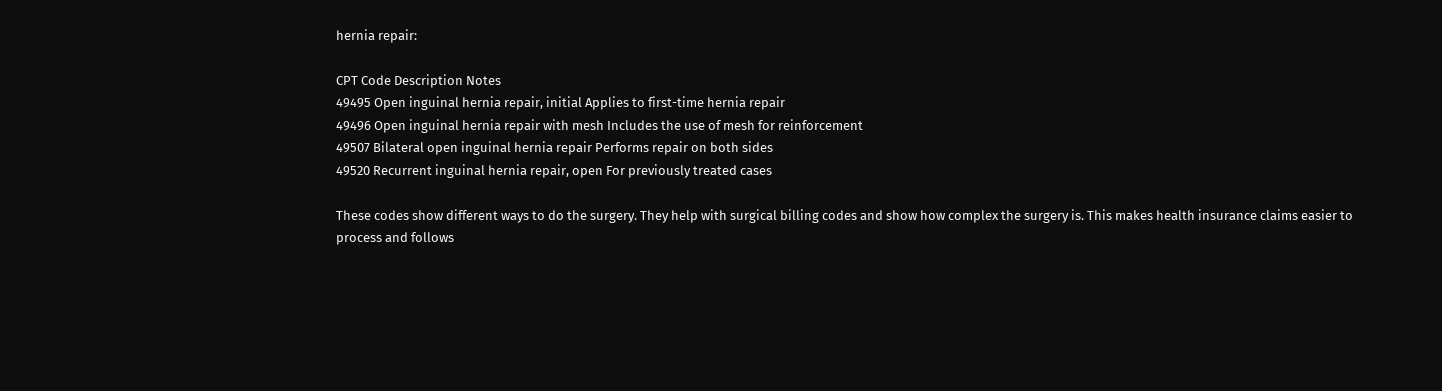hernia repair:

CPT Code Description Notes
49495 Open inguinal hernia repair, initial Applies to first-time hernia repair
49496 Open inguinal hernia repair with mesh Includes the use of mesh for reinforcement
49507 Bilateral open inguinal hernia repair Performs repair on both sides
49520 Recurrent inguinal hernia repair, open For previously treated cases

These codes show different ways to do the surgery. They help with surgical billing codes and show how complex the surgery is. This makes health insurance claims easier to process and follows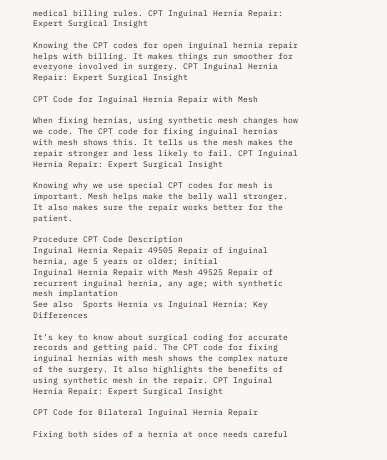medical billing rules. CPT Inguinal Hernia Repair: Expert Surgical Insight

Knowing the CPT codes for open inguinal hernia repair helps with billing. It makes things run smoother for everyone involved in surgery. CPT Inguinal Hernia Repair: Expert Surgical Insight

CPT Code for Inguinal Hernia Repair with Mesh

When fixing hernias, using synthetic mesh changes how we code. The CPT code for fixing inguinal hernias with mesh shows this. It tells us the mesh makes the repair stronger and less likely to fail. CPT Inguinal Hernia Repair: Expert Surgical Insight

Knowing why we use special CPT codes for mesh is important. Mesh helps make the belly wall stronger. It also makes sure the repair works better for the patient.

Procedure CPT Code Description
Inguinal Hernia Repair 49505 Repair of inguinal hernia, age 5 years or older; initial
Inguinal Hernia Repair with Mesh 49525 Repair of recurrent inguinal hernia, any age; with synthetic mesh implantation
See also  Sports Hernia vs Inguinal Hernia: Key Differences

It’s key to know about surgical coding for accurate records and getting paid. The CPT code for fixing inguinal hernias with mesh shows the complex nature of the surgery. It also highlights the benefits of using synthetic mesh in the repair. CPT Inguinal Hernia Repair: Expert Surgical Insight

CPT Code for Bilateral Inguinal Hernia Repair

Fixing both sides of a hernia at once needs careful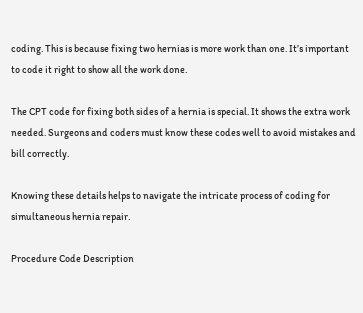coding. This is because fixing two hernias is more work than one. It’s important to code it right to show all the work done.

The CPT code for fixing both sides of a hernia is special. It shows the extra work needed. Surgeons and coders must know these codes well to avoid mistakes and bill correctly.

Knowing these details helps to navigate the intricate process of coding for simultaneous hernia repair.

Procedure Code Description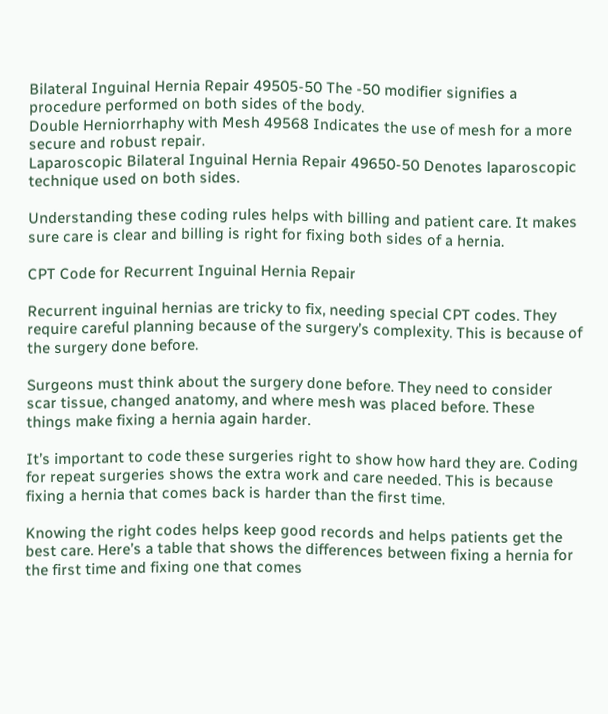Bilateral Inguinal Hernia Repair 49505-50 The -50 modifier signifies a procedure performed on both sides of the body.
Double Herniorrhaphy with Mesh 49568 Indicates the use of mesh for a more secure and robust repair.
Laparoscopic Bilateral Inguinal Hernia Repair 49650-50 Denotes laparoscopic technique used on both sides.

Understanding these coding rules helps with billing and patient care. It makes sure care is clear and billing is right for fixing both sides of a hernia.

CPT Code for Recurrent Inguinal Hernia Repair

Recurrent inguinal hernias are tricky to fix, needing special CPT codes. They require careful planning because of the surgery’s complexity. This is because of the surgery done before.

Surgeons must think about the surgery done before. They need to consider scar tissue, changed anatomy, and where mesh was placed before. These things make fixing a hernia again harder.

It’s important to code these surgeries right to show how hard they are. Coding for repeat surgeries shows the extra work and care needed. This is because fixing a hernia that comes back is harder than the first time.

Knowing the right codes helps keep good records and helps patients get the best care. Here’s a table that shows the differences between fixing a hernia for the first time and fixing one that comes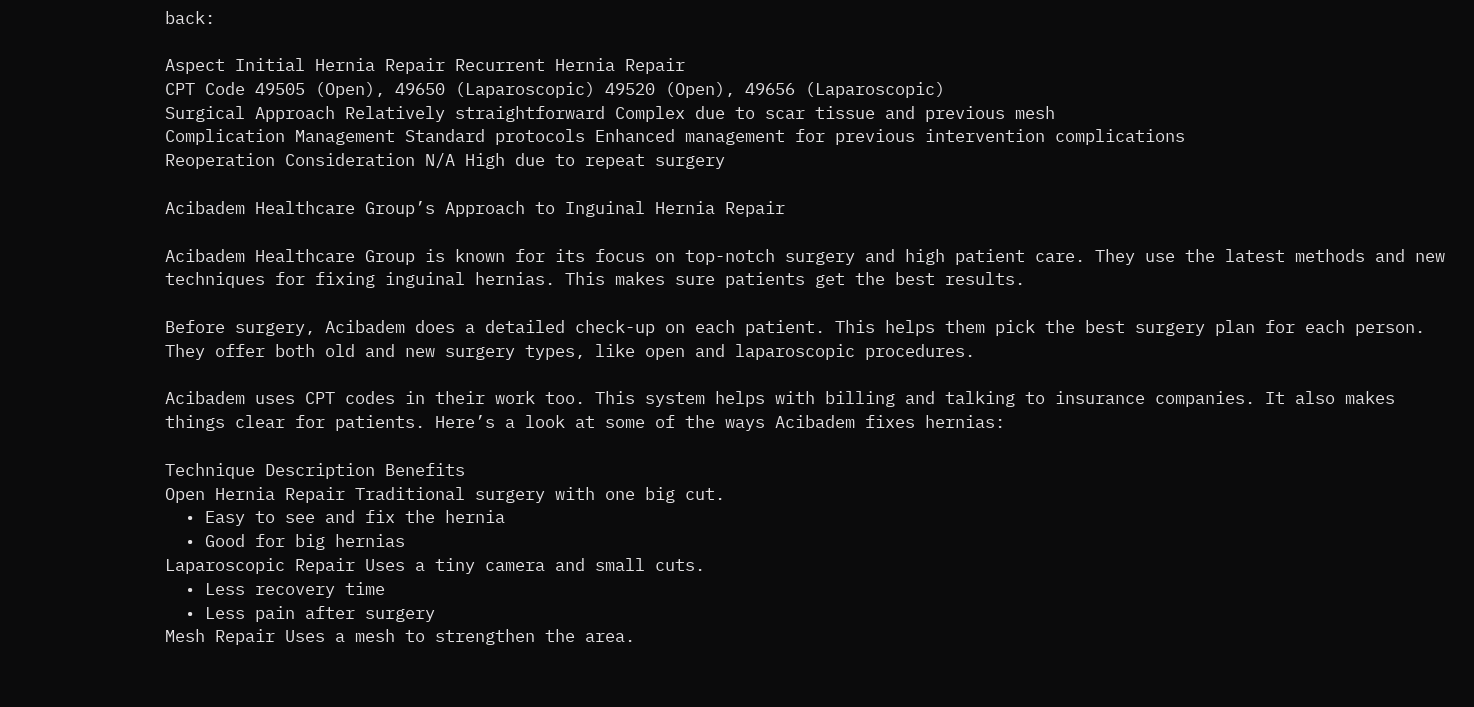back:

Aspect Initial Hernia Repair Recurrent Hernia Repair
CPT Code 49505 (Open), 49650 (Laparoscopic) 49520 (Open), 49656 (Laparoscopic)
Surgical Approach Relatively straightforward Complex due to scar tissue and previous mesh
Complication Management Standard protocols Enhanced management for previous intervention complications
Reoperation Consideration N/A High due to repeat surgery

Acibadem Healthcare Group’s Approach to Inguinal Hernia Repair

Acibadem Healthcare Group is known for its focus on top-notch surgery and high patient care. They use the latest methods and new techniques for fixing inguinal hernias. This makes sure patients get the best results.

Before surgery, Acibadem does a detailed check-up on each patient. This helps them pick the best surgery plan for each person. They offer both old and new surgery types, like open and laparoscopic procedures.

Acibadem uses CPT codes in their work too. This system helps with billing and talking to insurance companies. It also makes things clear for patients. Here’s a look at some of the ways Acibadem fixes hernias:

Technique Description Benefits
Open Hernia Repair Traditional surgery with one big cut.
  • Easy to see and fix the hernia
  • Good for big hernias
Laparoscopic Repair Uses a tiny camera and small cuts.
  • Less recovery time
  • Less pain after surgery
Mesh Repair Uses a mesh to strengthen the area.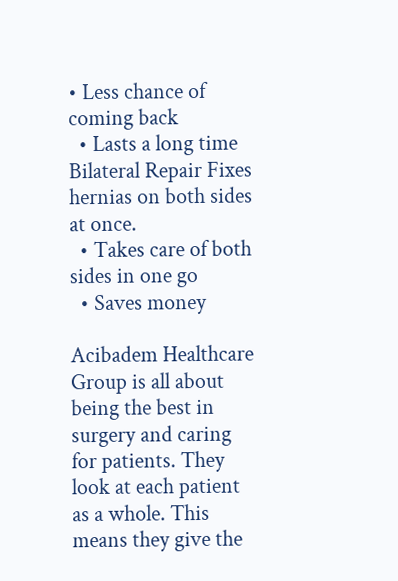• Less chance of coming back
  • Lasts a long time
Bilateral Repair Fixes hernias on both sides at once.
  • Takes care of both sides in one go
  • Saves money

Acibadem Healthcare Group is all about being the best in surgery and caring for patients. They look at each patient as a whole. This means they give the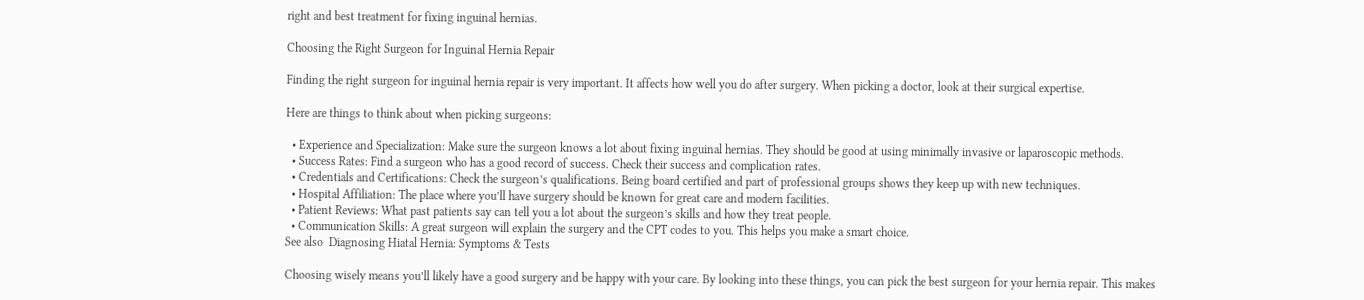right and best treatment for fixing inguinal hernias.

Choosing the Right Surgeon for Inguinal Hernia Repair

Finding the right surgeon for inguinal hernia repair is very important. It affects how well you do after surgery. When picking a doctor, look at their surgical expertise.

Here are things to think about when picking surgeons:

  • Experience and Specialization: Make sure the surgeon knows a lot about fixing inguinal hernias. They should be good at using minimally invasive or laparoscopic methods.
  • Success Rates: Find a surgeon who has a good record of success. Check their success and complication rates.
  • Credentials and Certifications: Check the surgeon’s qualifications. Being board certified and part of professional groups shows they keep up with new techniques.
  • Hospital Affiliation: The place where you’ll have surgery should be known for great care and modern facilities.
  • Patient Reviews: What past patients say can tell you a lot about the surgeon’s skills and how they treat people.
  • Communication Skills: A great surgeon will explain the surgery and the CPT codes to you. This helps you make a smart choice.
See also  Diagnosing Hiatal Hernia: Symptoms & Tests

Choosing wisely means you’ll likely have a good surgery and be happy with your care. By looking into these things, you can pick the best surgeon for your hernia repair. This makes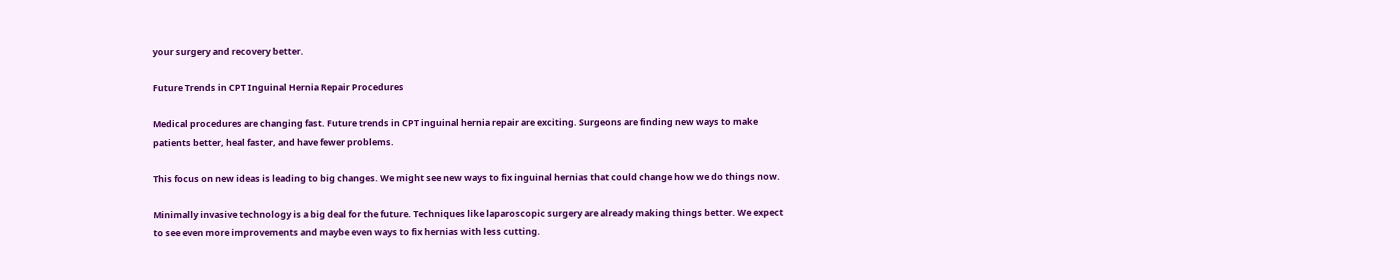your surgery and recovery better.

Future Trends in CPT Inguinal Hernia Repair Procedures

Medical procedures are changing fast. Future trends in CPT inguinal hernia repair are exciting. Surgeons are finding new ways to make patients better, heal faster, and have fewer problems.

This focus on new ideas is leading to big changes. We might see new ways to fix inguinal hernias that could change how we do things now.

Minimally invasive technology is a big deal for the future. Techniques like laparoscopic surgery are already making things better. We expect to see even more improvements and maybe even ways to fix hernias with less cutting.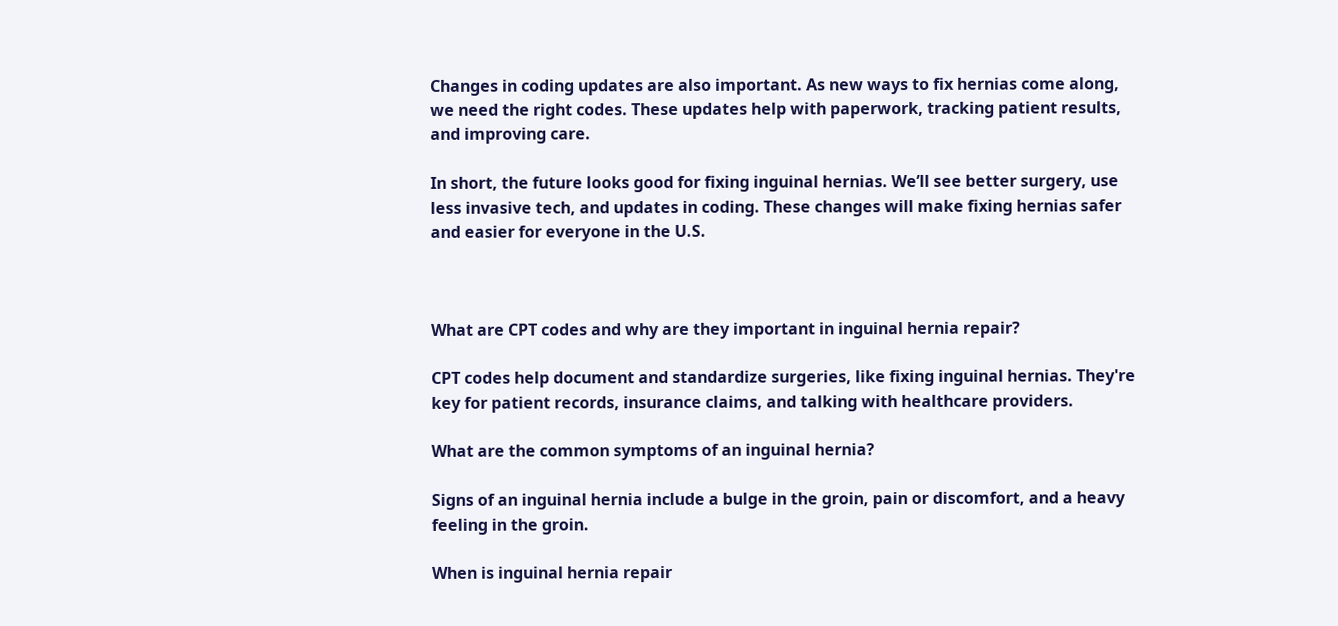Changes in coding updates are also important. As new ways to fix hernias come along, we need the right codes. These updates help with paperwork, tracking patient results, and improving care.

In short, the future looks good for fixing inguinal hernias. We’ll see better surgery, use less invasive tech, and updates in coding. These changes will make fixing hernias safer and easier for everyone in the U.S.



What are CPT codes and why are they important in inguinal hernia repair?

CPT codes help document and standardize surgeries, like fixing inguinal hernias. They're key for patient records, insurance claims, and talking with healthcare providers.

What are the common symptoms of an inguinal hernia?

Signs of an inguinal hernia include a bulge in the groin, pain or discomfort, and a heavy feeling in the groin.

When is inguinal hernia repair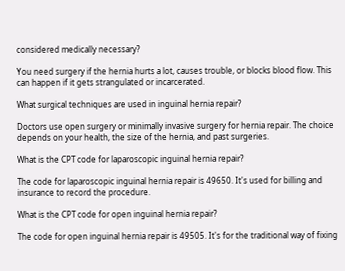considered medically necessary?

You need surgery if the hernia hurts a lot, causes trouble, or blocks blood flow. This can happen if it gets strangulated or incarcerated.

What surgical techniques are used in inguinal hernia repair?

Doctors use open surgery or minimally invasive surgery for hernia repair. The choice depends on your health, the size of the hernia, and past surgeries.

What is the CPT code for laparoscopic inguinal hernia repair?

The code for laparoscopic inguinal hernia repair is 49650. It's used for billing and insurance to record the procedure.

What is the CPT code for open inguinal hernia repair?

The code for open inguinal hernia repair is 49505. It's for the traditional way of fixing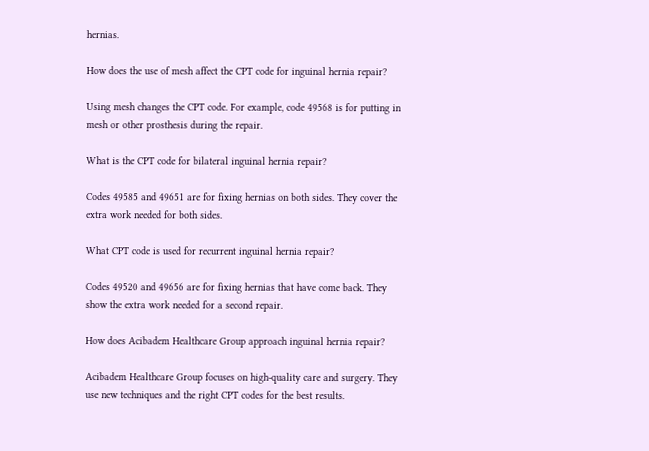hernias.

How does the use of mesh affect the CPT code for inguinal hernia repair?

Using mesh changes the CPT code. For example, code 49568 is for putting in mesh or other prosthesis during the repair.

What is the CPT code for bilateral inguinal hernia repair?

Codes 49585 and 49651 are for fixing hernias on both sides. They cover the extra work needed for both sides.

What CPT code is used for recurrent inguinal hernia repair?

Codes 49520 and 49656 are for fixing hernias that have come back. They show the extra work needed for a second repair.

How does Acibadem Healthcare Group approach inguinal hernia repair?

Acibadem Healthcare Group focuses on high-quality care and surgery. They use new techniques and the right CPT codes for the best results.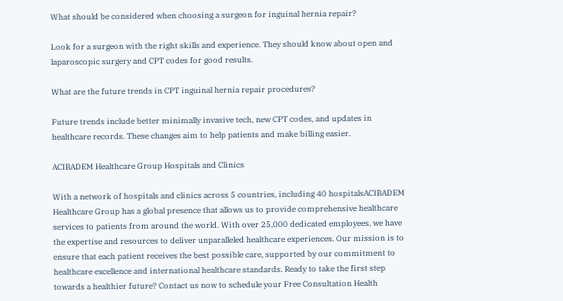What should be considered when choosing a surgeon for inguinal hernia repair?

Look for a surgeon with the right skills and experience. They should know about open and laparoscopic surgery and CPT codes for good results.

What are the future trends in CPT inguinal hernia repair procedures?

Future trends include better minimally invasive tech, new CPT codes, and updates in healthcare records. These changes aim to help patients and make billing easier.

ACIBADEM Healthcare Group Hospitals and Clinics

With a network of hospitals and clinics across 5 countries, including 40 hospitalsACIBADEM Healthcare Group has a global presence that allows us to provide comprehensive healthcare services to patients from around the world. With over 25,000 dedicated employees, we have the expertise and resources to deliver unparalleled healthcare experiences. Our mission is to ensure that each patient receives the best possible care, supported by our commitment to healthcare excellence and international healthcare standards. Ready to take the first step towards a healthier future? Contact us now to schedule your Free Consultation Health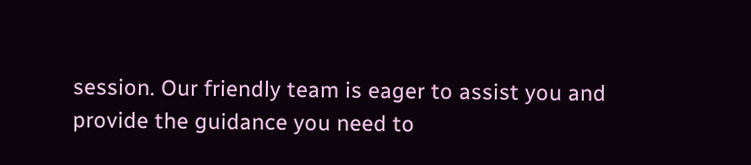session. Our friendly team is eager to assist you and provide the guidance you need to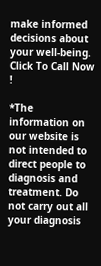make informed decisions about your well-being. Click To Call Now !

*The information on our website is not intended to direct people to diagnosis and treatment. Do not carry out all your diagnosis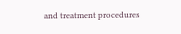and treatment procedures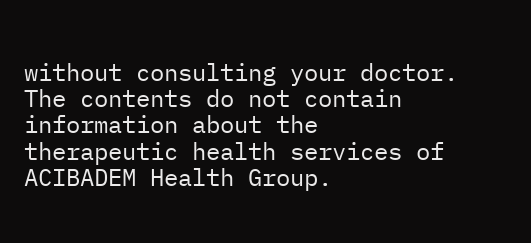without consulting your doctor. The contents do not contain information about the therapeutic health services of ACIBADEM Health Group.